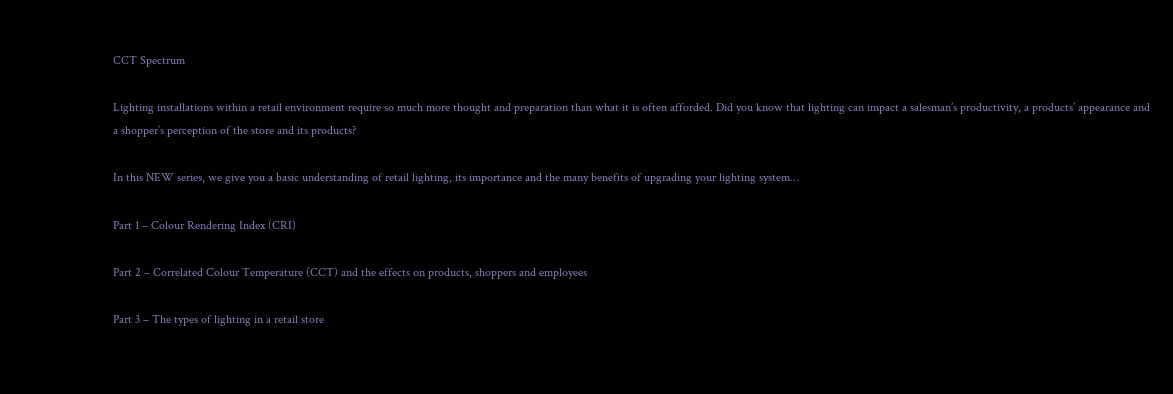CCT Spectrum

Lighting installations within a retail environment require so much more thought and preparation than what it is often afforded. Did you know that lighting can impact a salesman’s productivity, a products’ appearance and a shopper’s perception of the store and its products?

In this NEW series, we give you a basic understanding of retail lighting, its importance and the many benefits of upgrading your lighting system…

Part 1 – Colour Rendering Index (CRI)

Part 2 – Correlated Colour Temperature (CCT) and the effects on products, shoppers and employees

Part 3 – The types of lighting in a retail store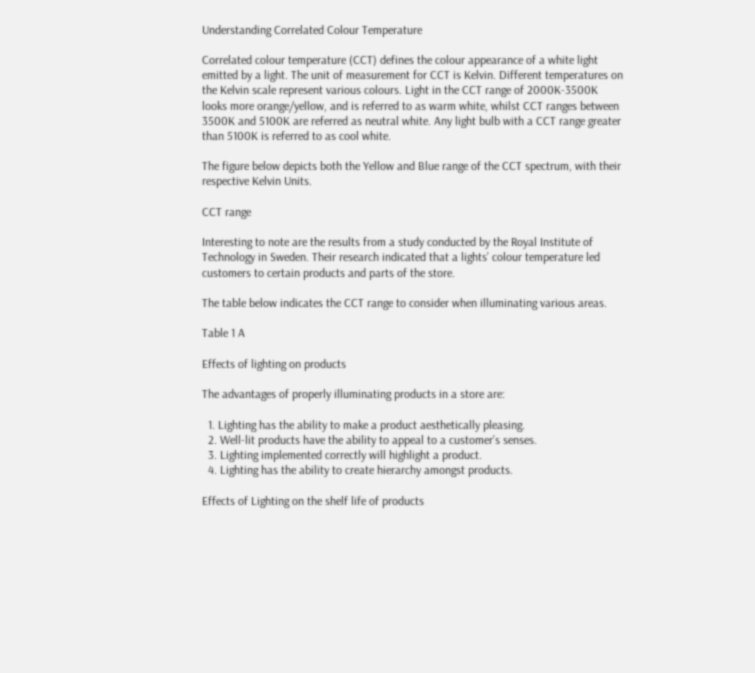Understanding Correlated Colour Temperature

Correlated colour temperature (CCT) defines the colour appearance of a white light emitted by a light. The unit of measurement for CCT is Kelvin. Different temperatures on the Kelvin scale represent various colours. Light in the CCT range of 2000K-3500K looks more orange/yellow, and is referred to as warm white, whilst CCT ranges between 3500K and 5100K are referred as neutral white. Any light bulb with a CCT range greater than 5100K is referred to as cool white.

The figure below depicts both the Yellow and Blue range of the CCT spectrum, with their respective Kelvin Units.

CCT range

Interesting to note are the results from a study conducted by the Royal Institute of Technology in Sweden. Their research indicated that a lights’ colour temperature led customers to certain products and parts of the store.

The table below indicates the CCT range to consider when illuminating various areas.

Table 1 A

Effects of lighting on products

The advantages of properly illuminating products in a store are:

  1. Lighting has the ability to make a product aesthetically pleasing.
  2. Well-lit products have the ability to appeal to a customer’s senses.
  3. Lighting implemented correctly will highlight a product.
  4. Lighting has the ability to create hierarchy amongst products.

Effects of Lighting on the shelf life of products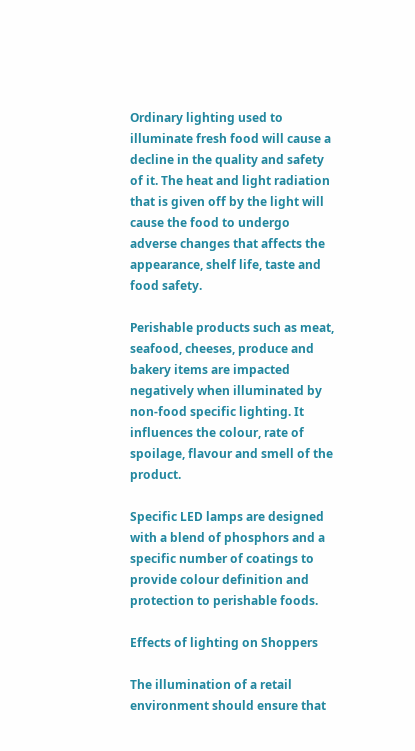Ordinary lighting used to illuminate fresh food will cause a decline in the quality and safety of it. The heat and light radiation that is given off by the light will cause the food to undergo adverse changes that affects the appearance, shelf life, taste and food safety.

Perishable products such as meat, seafood, cheeses, produce and bakery items are impacted negatively when illuminated by non-food specific lighting. It influences the colour, rate of spoilage, flavour and smell of the product.

Specific LED lamps are designed with a blend of phosphors and a specific number of coatings to provide colour definition and protection to perishable foods.

Effects of lighting on Shoppers

The illumination of a retail environment should ensure that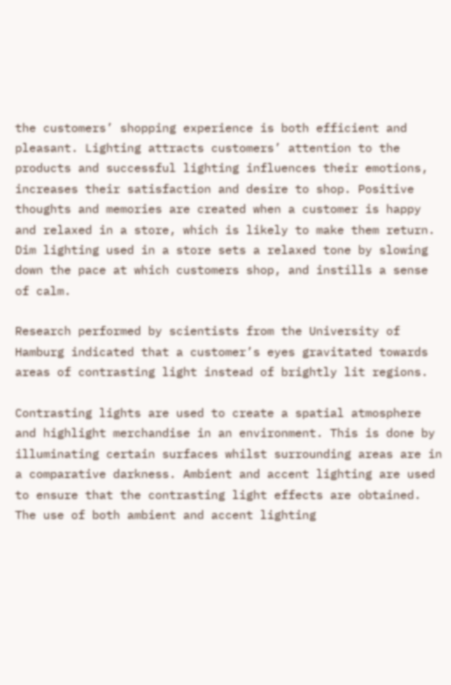the customers’ shopping experience is both efficient and pleasant. Lighting attracts customers’ attention to the products and successful lighting influences their emotions, increases their satisfaction and desire to shop. Positive thoughts and memories are created when a customer is happy and relaxed in a store, which is likely to make them return. Dim lighting used in a store sets a relaxed tone by slowing down the pace at which customers shop, and instills a sense of calm.

Research performed by scientists from the University of Hamburg indicated that a customer’s eyes gravitated towards areas of contrasting light instead of brightly lit regions.

Contrasting lights are used to create a spatial atmosphere and highlight merchandise in an environment. This is done by illuminating certain surfaces whilst surrounding areas are in a comparative darkness. Ambient and accent lighting are used to ensure that the contrasting light effects are obtained. The use of both ambient and accent lighting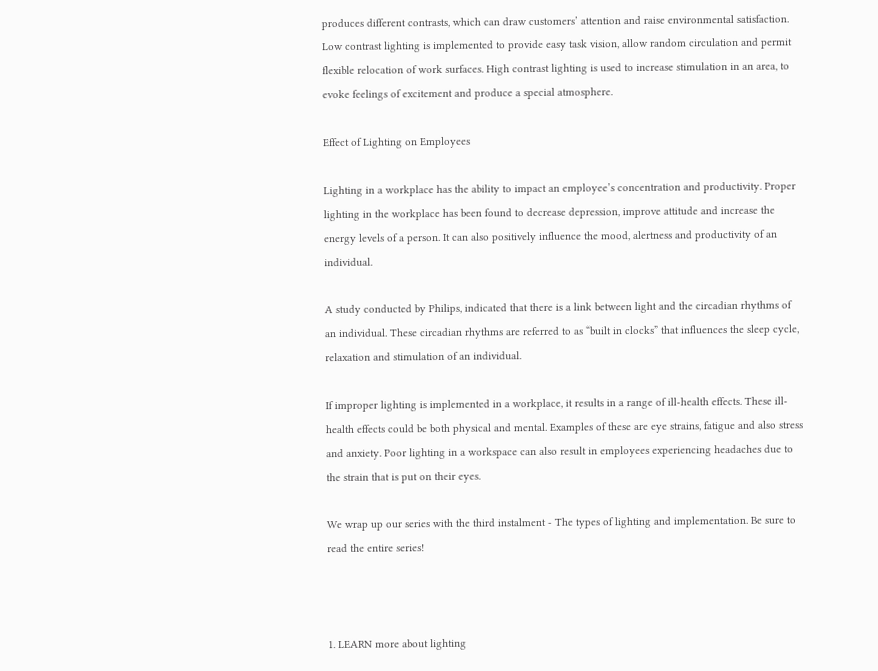produces different contrasts, which can draw customers’ attention and raise environmental satisfaction. Low contrast lighting is implemented to provide easy task vision, allow random circulation and permit flexible relocation of work surfaces. High contrast lighting is used to increase stimulation in an area, to evoke feelings of excitement and produce a special atmosphere.

Effect of Lighting on Employees

Lighting in a workplace has the ability to impact an employee’s concentration and productivity. Proper lighting in the workplace has been found to decrease depression, improve attitude and increase the energy levels of a person. It can also positively influence the mood, alertness and productivity of an individual.

A study conducted by Philips, indicated that there is a link between light and the circadian rhythms of an individual. These circadian rhythms are referred to as “built in clocks” that influences the sleep cycle, relaxation and stimulation of an individual.

If improper lighting is implemented in a workplace, it results in a range of ill-health effects. These ill-health effects could be both physical and mental. Examples of these are eye strains, fatigue and also stress and anxiety. Poor lighting in a workspace can also result in employees experiencing headaches due to the strain that is put on their eyes.

We wrap up our series with the third instalment - The types of lighting and implementation. Be sure to read the entire series!



1. LEARN more about lighting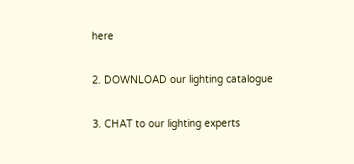here

2. DOWNLOAD our lighting catalogue

3. CHAT to our lighting experts